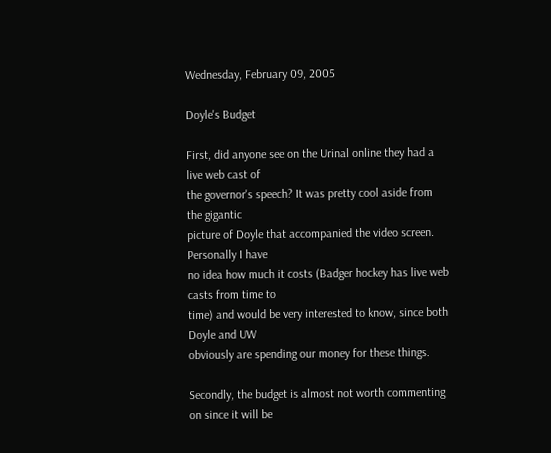Wednesday, February 09, 2005

Doyle's Budget

First, did anyone see on the Urinal online they had a live web cast of
the governor's speech? It was pretty cool aside from the gigantic
picture of Doyle that accompanied the video screen. Personally I have
no idea how much it costs (Badger hockey has live web casts from time to
time) and would be very interested to know, since both Doyle and UW
obviously are spending our money for these things.

Secondly, the budget is almost not worth commenting on since it will be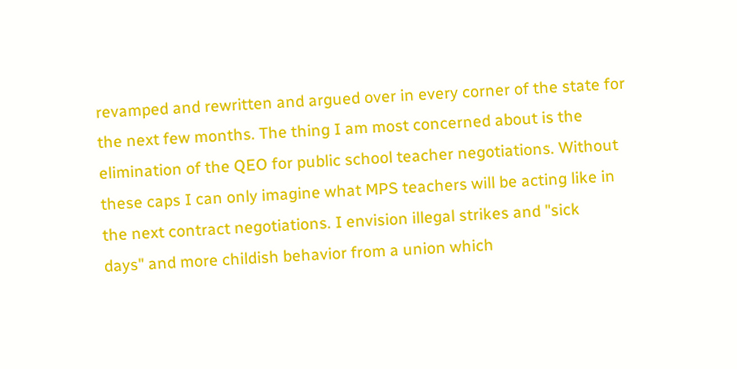revamped and rewritten and argued over in every corner of the state for
the next few months. The thing I am most concerned about is the
elimination of the QEO for public school teacher negotiations. Without
these caps I can only imagine what MPS teachers will be acting like in
the next contract negotiations. I envision illegal strikes and "sick
days" and more childish behavior from a union which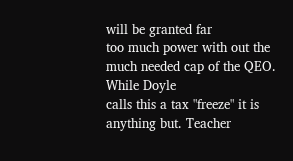will be granted far
too much power with out the much needed cap of the QEO. While Doyle
calls this a tax "freeze" it is anything but. Teacher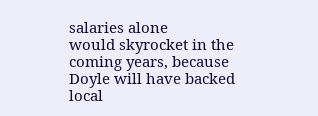salaries alone
would skyrocket in the coming years, because Doyle will have backed
local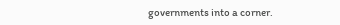governments into a corner.